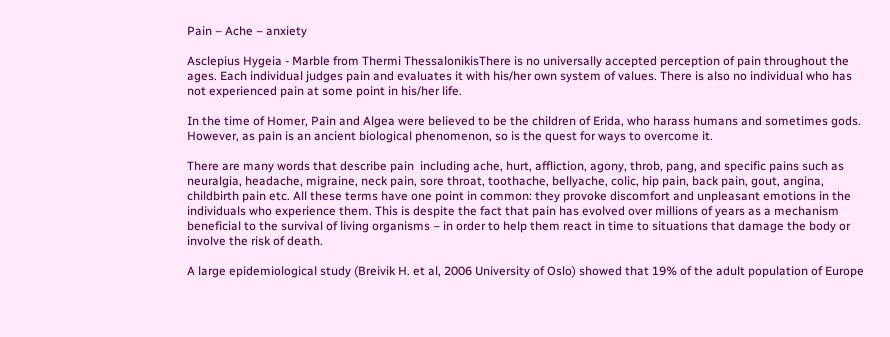Pain – Ache – anxiety

Asclepius Hygeia - Marble from Thermi ThessalonikisThere is no universally accepted perception of pain throughout the ages. Each individual judges pain and evaluates it with his/her own system of values. There is also no individual who has not experienced pain at some point in his/her life.

In the time of Homer, Pain and Algea were believed to be the children of Erida, who harass humans and sometimes gods. However, as pain is an ancient biological phenomenon, so is the quest for ways to overcome it.

There are many words that describe pain  including ache, hurt, affliction, agony, throb, pang, and specific pains such as neuralgia, headache, migraine, neck pain, sore throat, toothache, bellyache, colic, hip pain, back pain, gout, angina, childbirth pain etc. All these terms have one point in common: they provoke discomfort and unpleasant emotions in the individuals who experience them. This is despite the fact that pain has evolved over millions of years as a mechanism beneficial to the survival of living organisms – in order to help them react in time to situations that damage the body or involve the risk of death.

A large epidemiological study (Breivik H. et al, 2006 University of Oslo) showed that 19% of the adult population of Europe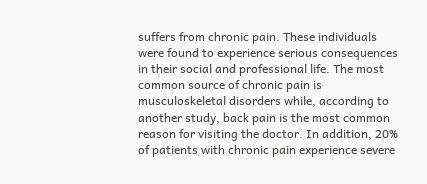suffers from chronic pain. These individuals were found to experience serious consequences in their social and professional life. The most common source of chronic pain is musculoskeletal disorders while, according to another study, back pain is the most common reason for visiting the doctor. In addition, 20% of patients with chronic pain experience severe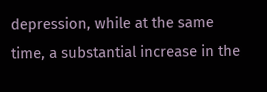depression, while at the same time, a substantial increase in the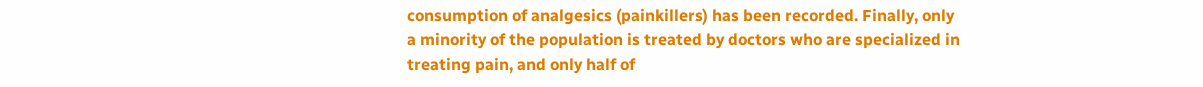consumption of analgesics (painkillers) has been recorded. Finally, only a minority of the population is treated by doctors who are specialized in treating pain, and only half of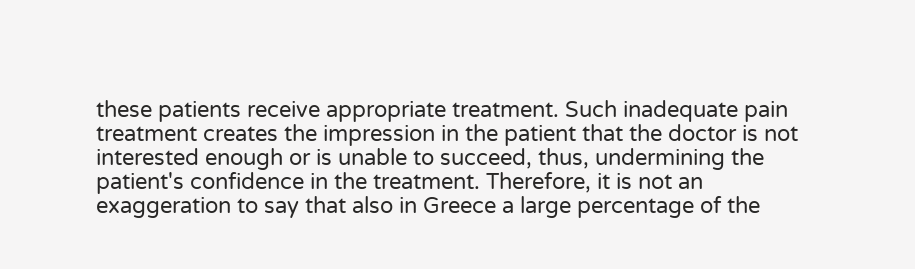these patients receive appropriate treatment. Such inadequate pain treatment creates the impression in the patient that the doctor is not interested enough or is unable to succeed, thus, undermining the patient's confidence in the treatment. Therefore, it is not an exaggeration to say that also in Greece a large percentage of the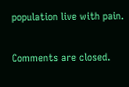population live with pain.

Comments are closed.